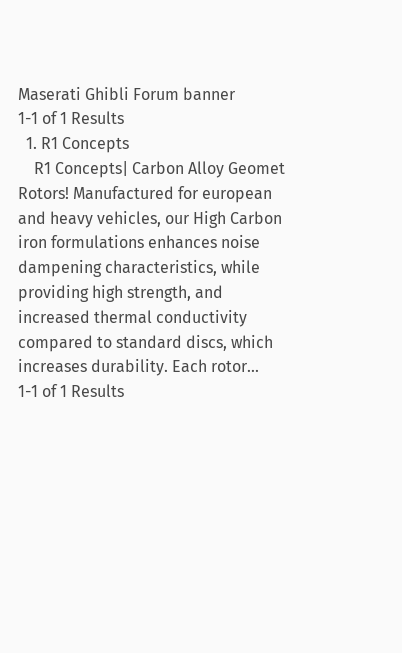Maserati Ghibli Forum banner
1-1 of 1 Results
  1. R1 Concepts
    R1 Concepts| Carbon Alloy Geomet Rotors! Manufactured for european and heavy vehicles, our High Carbon iron formulations enhances noise dampening characteristics, while providing high strength, and increased thermal conductivity compared to standard discs, which increases durability. Each rotor...
1-1 of 1 Results